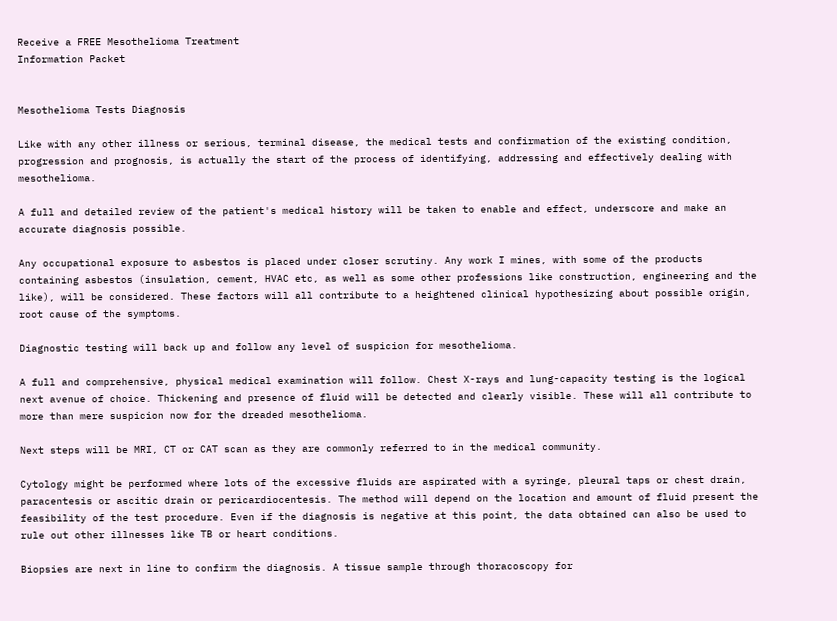Receive a FREE Mesothelioma Treatment
Information Packet


Mesothelioma Tests Diagnosis

Like with any other illness or serious, terminal disease, the medical tests and confirmation of the existing condition, progression and prognosis, is actually the start of the process of identifying, addressing and effectively dealing with mesothelioma.

A full and detailed review of the patient's medical history will be taken to enable and effect, underscore and make an accurate diagnosis possible.

Any occupational exposure to asbestos is placed under closer scrutiny. Any work I mines, with some of the products containing asbestos (insulation, cement, HVAC etc, as well as some other professions like construction, engineering and the like), will be considered. These factors will all contribute to a heightened clinical hypothesizing about possible origin, root cause of the symptoms.

Diagnostic testing will back up and follow any level of suspicion for mesothelioma.

A full and comprehensive, physical medical examination will follow. Chest X-rays and lung-capacity testing is the logical next avenue of choice. Thickening and presence of fluid will be detected and clearly visible. These will all contribute to more than mere suspicion now for the dreaded mesothelioma.

Next steps will be MRI, CT or CAT scan as they are commonly referred to in the medical community.

Cytology might be performed where lots of the excessive fluids are aspirated with a syringe, pleural taps or chest drain, paracentesis or ascitic drain or pericardiocentesis. The method will depend on the location and amount of fluid present the feasibility of the test procedure. Even if the diagnosis is negative at this point, the data obtained can also be used to rule out other illnesses like TB or heart conditions.

Biopsies are next in line to confirm the diagnosis. A tissue sample through thoracoscopy for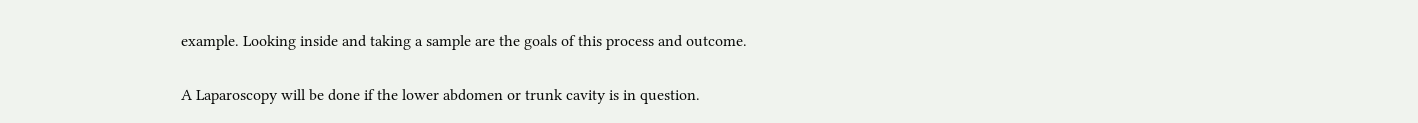example. Looking inside and taking a sample are the goals of this process and outcome.

A Laparoscopy will be done if the lower abdomen or trunk cavity is in question.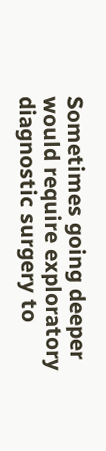Sometimes going deeper would require exploratory diagnostic surgery to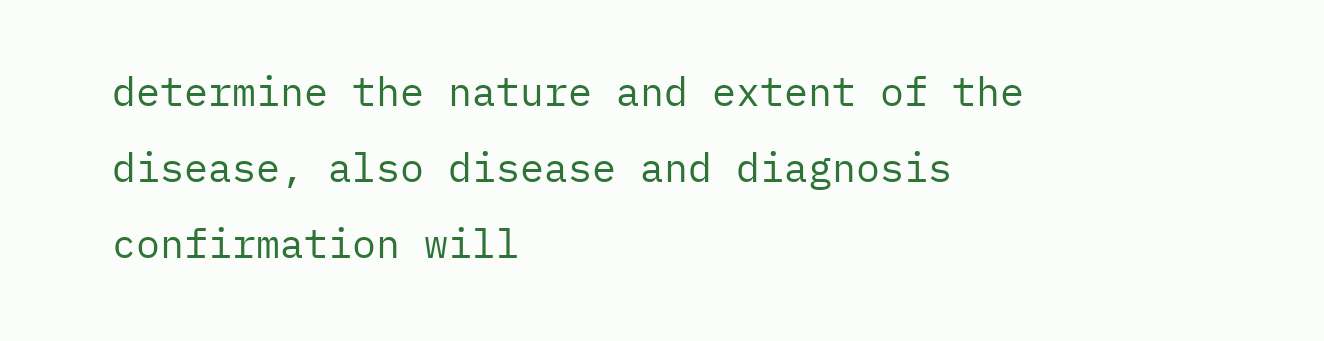determine the nature and extent of the disease, also disease and diagnosis confirmation will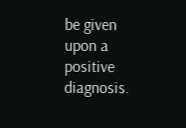be given upon a positive diagnosis.